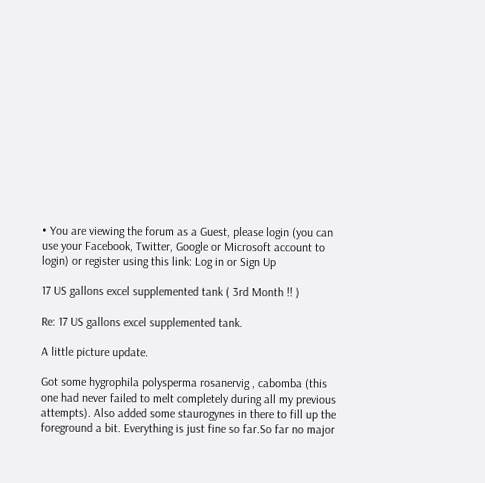• You are viewing the forum as a Guest, please login (you can use your Facebook, Twitter, Google or Microsoft account to login) or register using this link: Log in or Sign Up

17 US gallons excel supplemented tank ( 3rd Month !! )

Re: 17 US gallons excel supplemented tank.

A little picture update.

Got some hygrophila polysperma rosanervig , cabomba (this one had never failed to melt completely during all my previous attempts). Also added some staurogynes in there to fill up the foreground a bit. Everything is just fine so far.So far no major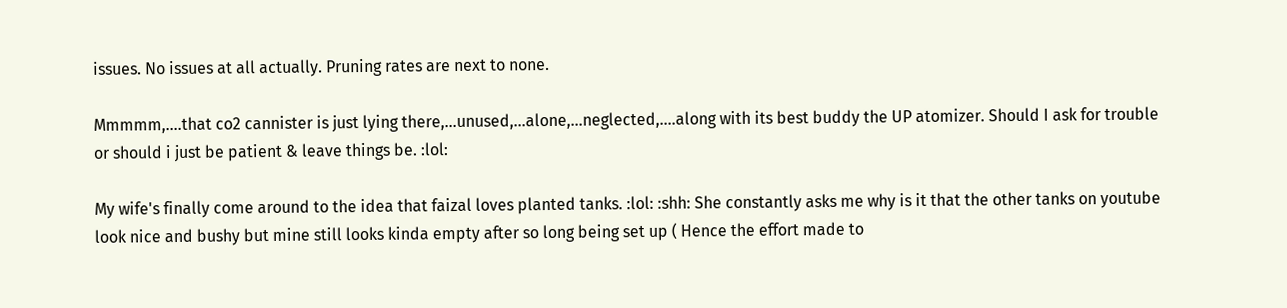issues. No issues at all actually. Pruning rates are next to none.

Mmmmm,....that co2 cannister is just lying there,...unused,...alone,...neglected,....along with its best buddy the UP atomizer. Should I ask for trouble or should i just be patient & leave things be. :lol:

My wife's finally come around to the idea that faizal loves planted tanks. :lol: :shh: She constantly asks me why is it that the other tanks on youtube look nice and bushy but mine still looks kinda empty after so long being set up ( Hence the effort made to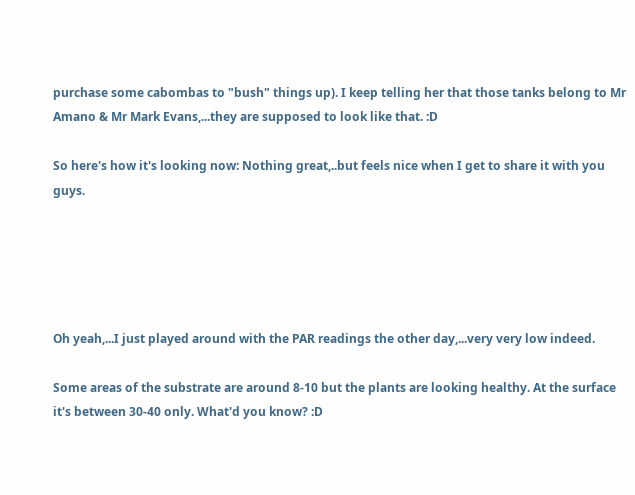purchase some cabombas to "bush" things up). I keep telling her that those tanks belong to Mr Amano & Mr Mark Evans,...they are supposed to look like that. :D

So here's how it's looking now: Nothing great,..but feels nice when I get to share it with you guys.





Oh yeah,...I just played around with the PAR readings the other day,...very very low indeed.

Some areas of the substrate are around 8-10 but the plants are looking healthy. At the surface it's between 30-40 only. What'd you know? :D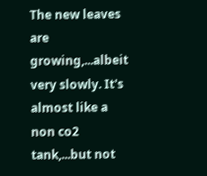The new leaves are growing,...albeit very slowly. It's almost like a non co2 tank,...but not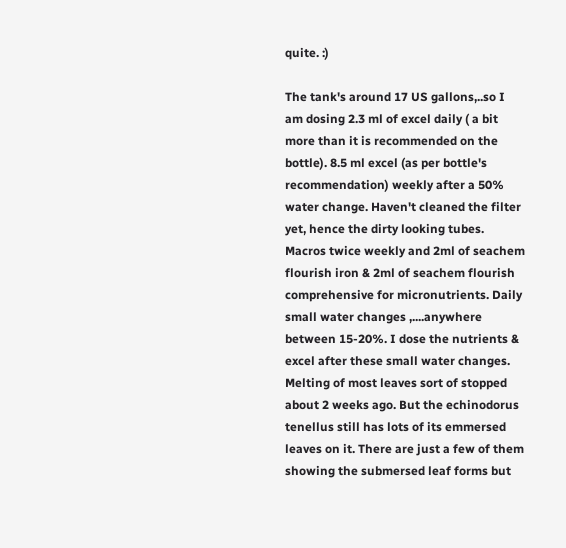quite. :)

The tank's around 17 US gallons,..so I am dosing 2.3 ml of excel daily ( a bit more than it is recommended on the bottle). 8.5 ml excel (as per bottle's recommendation) weekly after a 50% water change. Haven't cleaned the filter yet, hence the dirty looking tubes. Macros twice weekly and 2ml of seachem flourish iron & 2ml of seachem flourish comprehensive for micronutrients. Daily small water changes ,....anywhere between 15-20%. I dose the nutrients & excel after these small water changes. Melting of most leaves sort of stopped about 2 weeks ago. But the echinodorus tenellus still has lots of its emmersed leaves on it. There are just a few of them showing the submersed leaf forms but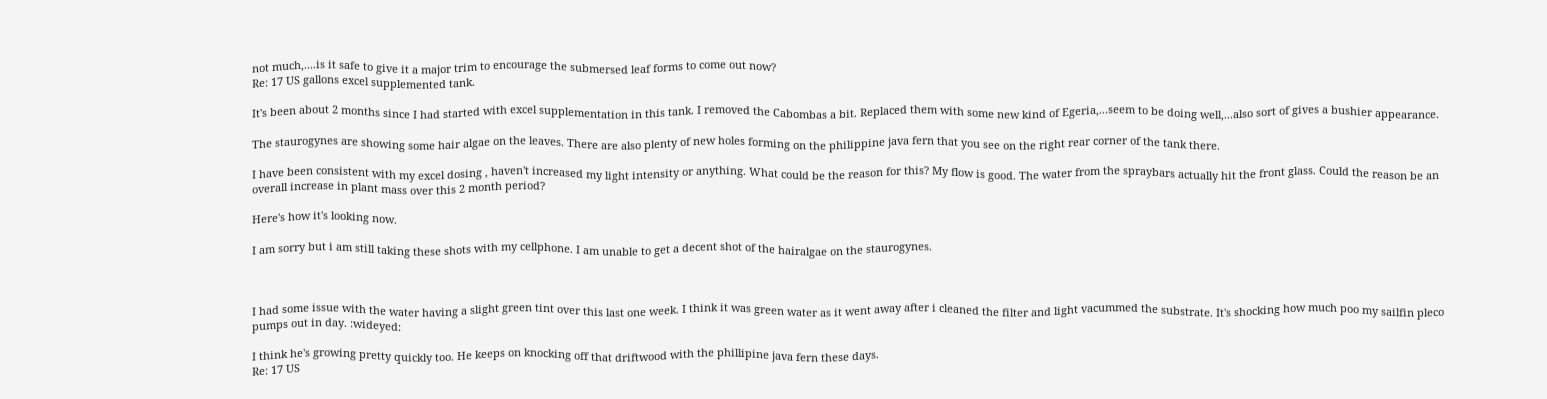not much,....is it safe to give it a major trim to encourage the submersed leaf forms to come out now?
Re: 17 US gallons excel supplemented tank.

It's been about 2 months since I had started with excel supplementation in this tank. I removed the Cabombas a bit. Replaced them with some new kind of Egeria,...seem to be doing well,...also sort of gives a bushier appearance.

The staurogynes are showing some hair algae on the leaves. There are also plenty of new holes forming on the philippine java fern that you see on the right rear corner of the tank there.

I have been consistent with my excel dosing , haven't increased my light intensity or anything. What could be the reason for this? My flow is good. The water from the spraybars actually hit the front glass. Could the reason be an overall increase in plant mass over this 2 month period?

Here's how it's looking now.

I am sorry but i am still taking these shots with my cellphone. I am unable to get a decent shot of the hairalgae on the staurogynes.



I had some issue with the water having a slight green tint over this last one week. I think it was green water as it went away after i cleaned the filter and light vacummed the substrate. It's shocking how much poo my sailfin pleco pumps out in day. :wideyed:

I think he's growing pretty quickly too. He keeps on knocking off that driftwood with the phillipine java fern these days.
Re: 17 US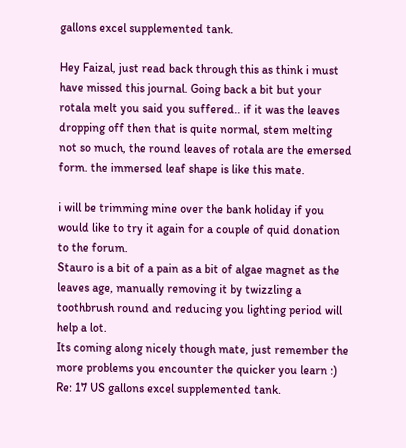gallons excel supplemented tank.

Hey Faizal, just read back through this as think i must have missed this journal. Going back a bit but your rotala melt you said you suffered.. if it was the leaves dropping off then that is quite normal, stem melting not so much, the round leaves of rotala are the emersed form. the immersed leaf shape is like this mate.

i will be trimming mine over the bank holiday if you would like to try it again for a couple of quid donation to the forum.
Stauro is a bit of a pain as a bit of algae magnet as the leaves age, manually removing it by twizzling a toothbrush round and reducing you lighting period will help a lot.
Its coming along nicely though mate, just remember the more problems you encounter the quicker you learn :)
Re: 17 US gallons excel supplemented tank.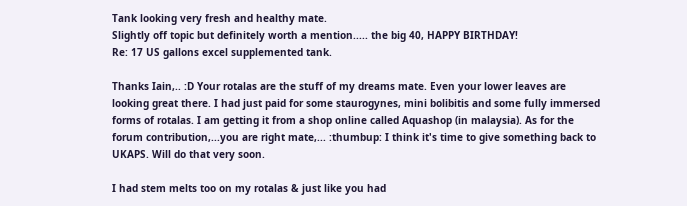Tank looking very fresh and healthy mate.
Slightly off topic but definitely worth a mention..... the big 40, HAPPY BIRTHDAY!
Re: 17 US gallons excel supplemented tank.

Thanks Iain,.. :D Your rotalas are the stuff of my dreams mate. Even your lower leaves are looking great there. I had just paid for some staurogynes, mini bolibitis and some fully immersed forms of rotalas. I am getting it from a shop online called Aquashop (in malaysia). As for the forum contribution,...you are right mate,... :thumbup: I think it's time to give something back to UKAPS. Will do that very soon.

I had stem melts too on my rotalas & just like you had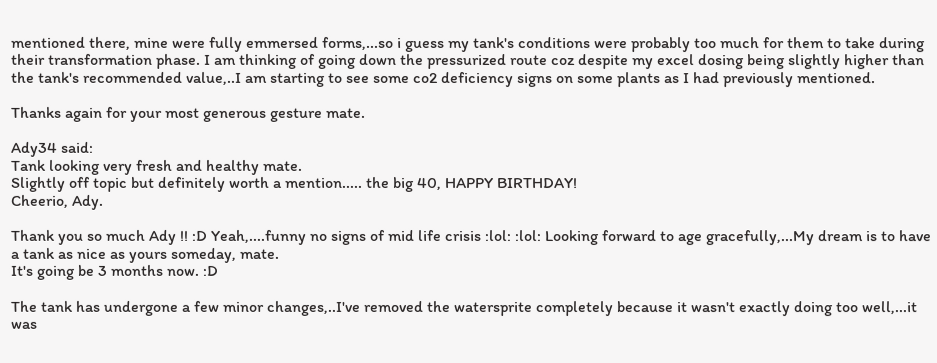mentioned there, mine were fully emmersed forms,...so i guess my tank's conditions were probably too much for them to take during their transformation phase. I am thinking of going down the pressurized route coz despite my excel dosing being slightly higher than the tank's recommended value,..I am starting to see some co2 deficiency signs on some plants as I had previously mentioned.

Thanks again for your most generous gesture mate.

Ady34 said:
Tank looking very fresh and healthy mate.
Slightly off topic but definitely worth a mention..... the big 40, HAPPY BIRTHDAY!
Cheerio, Ady.

Thank you so much Ady !! :D Yeah,....funny no signs of mid life crisis :lol: :lol: Looking forward to age gracefully,...My dream is to have a tank as nice as yours someday, mate.
It's going be 3 months now. :D

The tank has undergone a few minor changes,..I've removed the watersprite completely because it wasn't exactly doing too well,...it was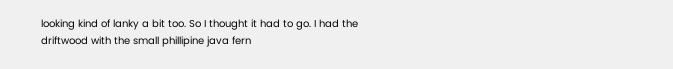looking kind of lanky a bit too. So I thought it had to go. I had the driftwood with the small phillipine java fern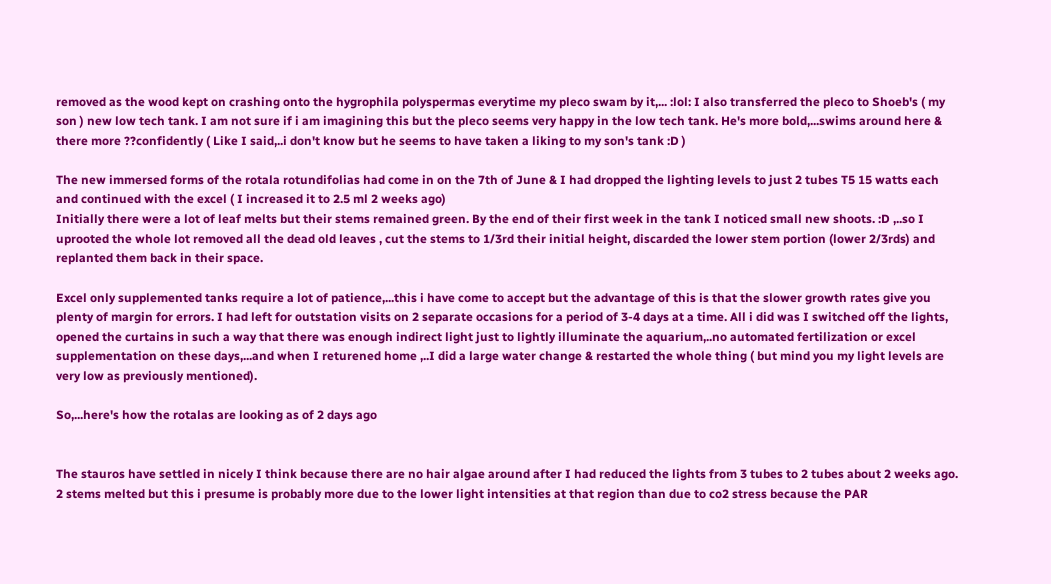removed as the wood kept on crashing onto the hygrophila polyspermas everytime my pleco swam by it,... :lol: I also transferred the pleco to Shoeb's ( my son ) new low tech tank. I am not sure if i am imagining this but the pleco seems very happy in the low tech tank. He's more bold,...swims around here & there more ??confidently ( Like I said,..i don't know but he seems to have taken a liking to my son's tank :D )

The new immersed forms of the rotala rotundifolias had come in on the 7th of June & I had dropped the lighting levels to just 2 tubes T5 15 watts each and continued with the excel ( I increased it to 2.5 ml 2 weeks ago)
Initially there were a lot of leaf melts but their stems remained green. By the end of their first week in the tank I noticed small new shoots. :D ,..so I uprooted the whole lot removed all the dead old leaves , cut the stems to 1/3rd their initial height, discarded the lower stem portion (lower 2/3rds) and replanted them back in their space.

Excel only supplemented tanks require a lot of patience,...this i have come to accept but the advantage of this is that the slower growth rates give you plenty of margin for errors. I had left for outstation visits on 2 separate occasions for a period of 3-4 days at a time. All i did was I switched off the lights, opened the curtains in such a way that there was enough indirect light just to lightly illuminate the aquarium,..no automated fertilization or excel supplementation on these days,...and when I returened home ,..I did a large water change & restarted the whole thing ( but mind you my light levels are very low as previously mentioned).

So,...here's how the rotalas are looking as of 2 days ago


The stauros have settled in nicely I think because there are no hair algae around after I had reduced the lights from 3 tubes to 2 tubes about 2 weeks ago. 2 stems melted but this i presume is probably more due to the lower light intensities at that region than due to co2 stress because the PAR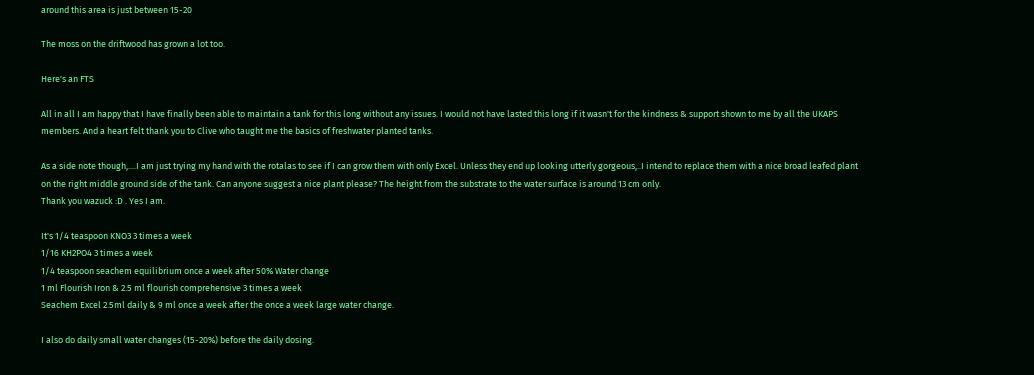around this area is just between 15-20

The moss on the driftwood has grown a lot too.

Here's an FTS

All in all I am happy that I have finally been able to maintain a tank for this long without any issues. I would not have lasted this long if it wasn't for the kindness & support shown to me by all the UKAPS members. And a heart felt thank you to Clive who taught me the basics of freshwater planted tanks.

As a side note though,....I am just trying my hand with the rotalas to see if I can grow them with only Excel. Unless they end up looking utterly gorgeous,..I intend to replace them with a nice broad leafed plant on the right middle ground side of the tank. Can anyone suggest a nice plant please? The height from the substrate to the water surface is around 13 cm only.
Thank you wazuck :D . Yes I am.

It's 1/4 teaspoon KNO3 3 times a week
1/16 KH2PO4 3 times a week
1/4 teaspoon seachem equilibrium once a week after 50% Water change
1 ml Flourish Iron & 2.5 ml flourish comprehensive 3 times a week
Seachem Excel 2.5ml daily & 9 ml once a week after the once a week large water change.

I also do daily small water changes (15-20%) before the daily dosing.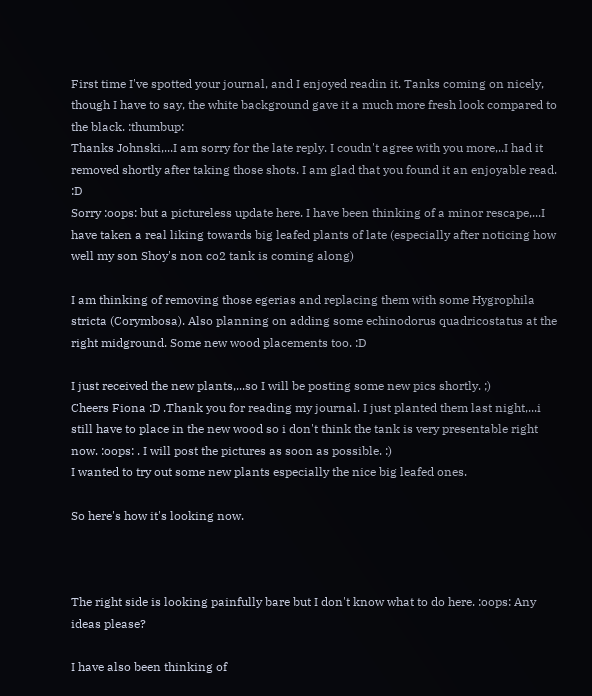First time I've spotted your journal, and I enjoyed readin it. Tanks coming on nicely, though I have to say, the white background gave it a much more fresh look compared to the black. :thumbup:
Thanks Johnski,...I am sorry for the late reply. I coudn't agree with you more,..I had it removed shortly after taking those shots. I am glad that you found it an enjoyable read. :D
Sorry :oops: but a pictureless update here. I have been thinking of a minor rescape,...I have taken a real liking towards big leafed plants of late (especially after noticing how well my son Shoy's non co2 tank is coming along)

I am thinking of removing those egerias and replacing them with some Hygrophila stricta (Corymbosa). Also planning on adding some echinodorus quadricostatus at the right midground. Some new wood placements too. :D

I just received the new plants,...so I will be posting some new pics shortly. ;)
Cheers Fiona :D .Thank you for reading my journal. I just planted them last night,...i still have to place in the new wood so i don't think the tank is very presentable right now. :oops: . I will post the pictures as soon as possible. :)
I wanted to try out some new plants especially the nice big leafed ones.

So here's how it's looking now.



The right side is looking painfully bare but I don't know what to do here. :oops: Any ideas please?

I have also been thinking of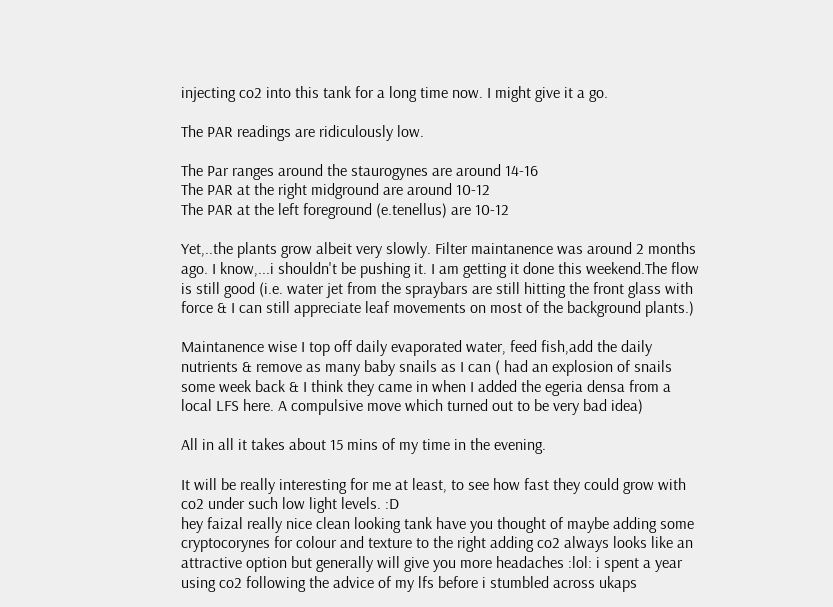injecting co2 into this tank for a long time now. I might give it a go.

The PAR readings are ridiculously low.

The Par ranges around the staurogynes are around 14-16
The PAR at the right midground are around 10-12
The PAR at the left foreground (e.tenellus) are 10-12

Yet,..the plants grow albeit very slowly. Filter maintanence was around 2 months ago. I know,...i shouldn't be pushing it. I am getting it done this weekend.The flow is still good (i.e. water jet from the spraybars are still hitting the front glass with force & I can still appreciate leaf movements on most of the background plants.)

Maintanence wise I top off daily evaporated water, feed fish,add the daily nutrients & remove as many baby snails as I can ( had an explosion of snails some week back & I think they came in when I added the egeria densa from a local LFS here. A compulsive move which turned out to be very bad idea)

All in all it takes about 15 mins of my time in the evening.

It will be really interesting for me at least, to see how fast they could grow with co2 under such low light levels. :D
hey faizal really nice clean looking tank have you thought of maybe adding some cryptocorynes for colour and texture to the right adding co2 always looks like an attractive option but generally will give you more headaches :lol: i spent a year using co2 following the advice of my lfs before i stumbled across ukaps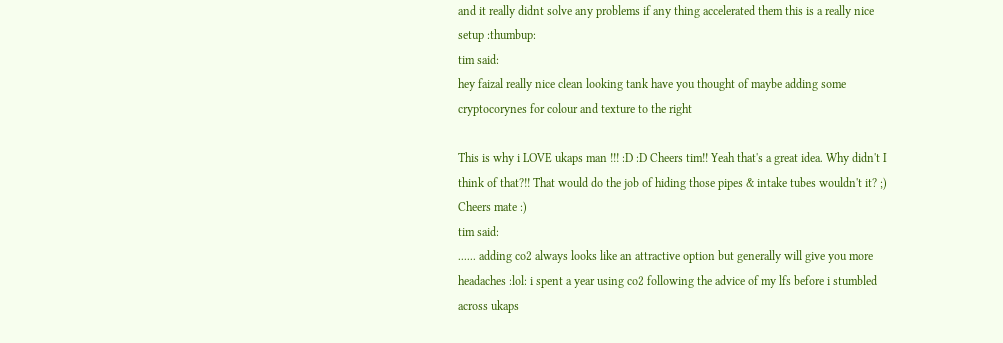and it really didnt solve any problems if any thing accelerated them this is a really nice setup :thumbup:
tim said:
hey faizal really nice clean looking tank have you thought of maybe adding some cryptocorynes for colour and texture to the right

This is why i LOVE ukaps man !!! :D :D Cheers tim!! Yeah that's a great idea. Why didn't I think of that?!! That would do the job of hiding those pipes & intake tubes wouldn't it? ;) Cheers mate :)
tim said:
...... adding co2 always looks like an attractive option but generally will give you more headaches :lol: i spent a year using co2 following the advice of my lfs before i stumbled across ukaps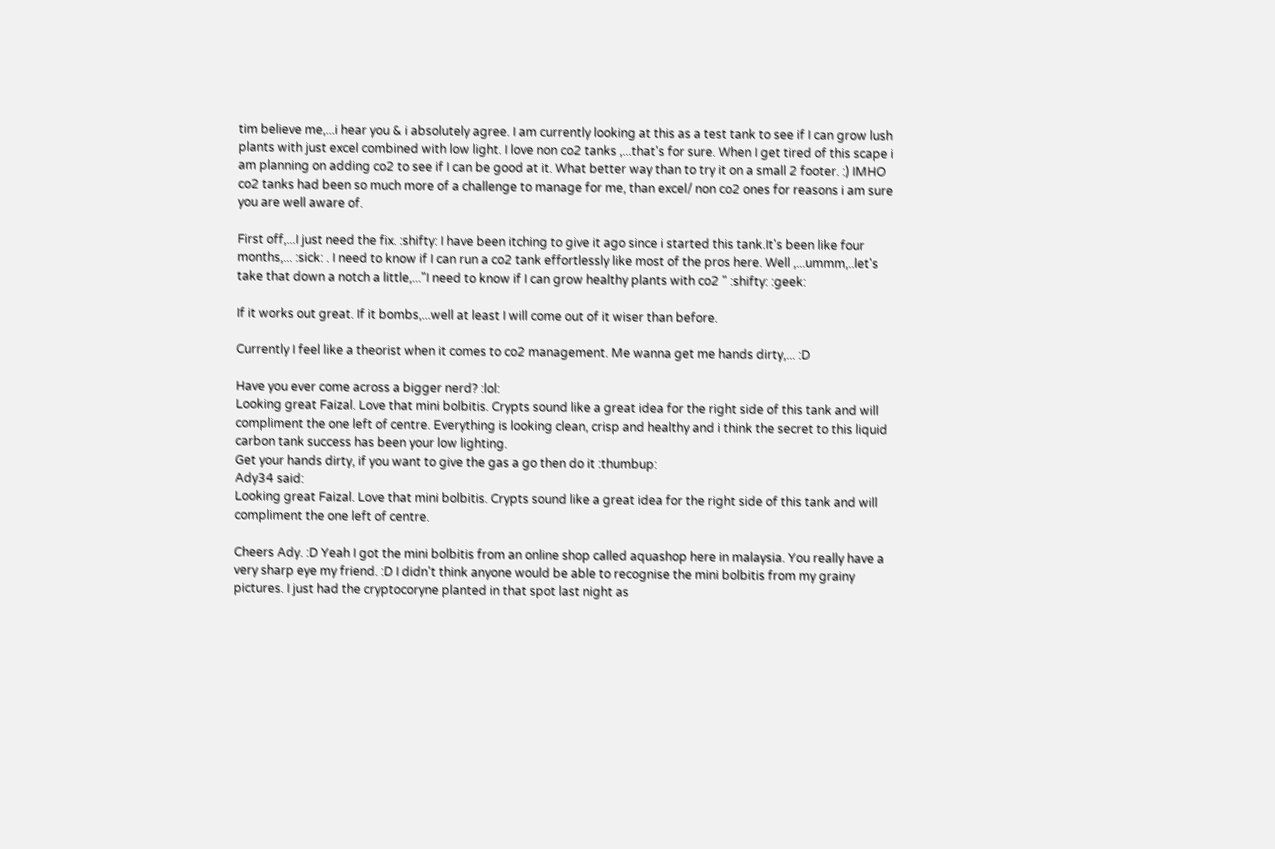tim believe me,...i hear you & i absolutely agree. I am currently looking at this as a test tank to see if I can grow lush plants with just excel combined with low light. I love non co2 tanks ,...that's for sure. When I get tired of this scape i am planning on adding co2 to see if I can be good at it. What better way than to try it on a small 2 footer. :) IMHO co2 tanks had been so much more of a challenge to manage for me, than excel/ non co2 ones for reasons i am sure you are well aware of.

First off,...I just need the fix. :shifty: I have been itching to give it ago since i started this tank.It's been like four months,... :sick: . I need to know if I can run a co2 tank effortlessly like most of the pros here. Well ,...ummm,..let's take that down a notch a little,..."I need to know if I can grow healthy plants with co2 " :shifty: :geek:

If it works out great. If it bombs,...well at least I will come out of it wiser than before.

Currently I feel like a theorist when it comes to co2 management. Me wanna get me hands dirty,... :D

Have you ever come across a bigger nerd? :lol:
Looking great Faizal. Love that mini bolbitis. Crypts sound like a great idea for the right side of this tank and will compliment the one left of centre. Everything is looking clean, crisp and healthy and i think the secret to this liquid carbon tank success has been your low lighting.
Get your hands dirty, if you want to give the gas a go then do it :thumbup:
Ady34 said:
Looking great Faizal. Love that mini bolbitis. Crypts sound like a great idea for the right side of this tank and will compliment the one left of centre.

Cheers Ady. :D Yeah I got the mini bolbitis from an online shop called aquashop here in malaysia. You really have a very sharp eye my friend. :D I didn't think anyone would be able to recognise the mini bolbitis from my grainy pictures. I just had the cryptocoryne planted in that spot last night as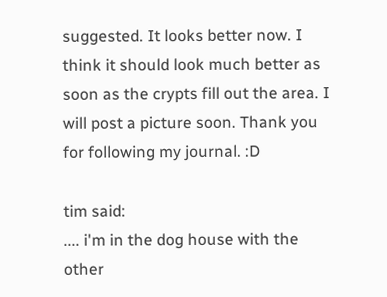suggested. It looks better now. I think it should look much better as soon as the crypts fill out the area. I will post a picture soon. Thank you for following my journal. :D

tim said:
.... i'm in the dog house with the other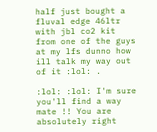half just bought a fluval edge 46ltr with jbl co2 kit from one of the guys at my lfs dunno how ill talk my way out of it :lol: .

:lol: :lol: I'm sure you'll find a way mate !! You are absolutely right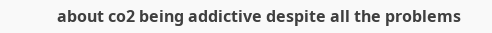about co2 being addictive despite all the problems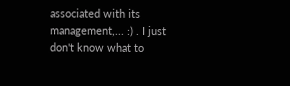associated with its management,... :) . I just don't know what to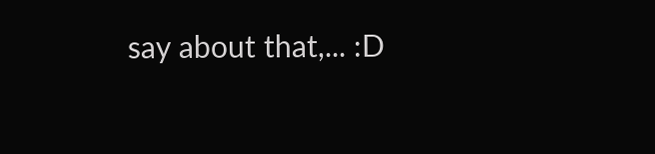say about that,... :D